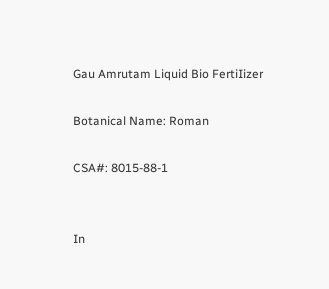Gau Amrutam Liquid Bio FertiIizer

Botanical Name: Roman

CSA#: 8015-88-1


In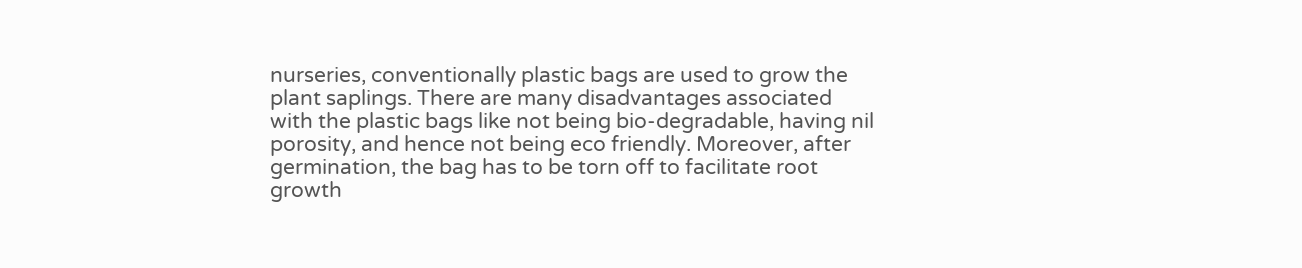nurseries, conventionally plastic bags are used to grow the plant saplings. There are many disadvantages associated with the plastic bags like not being bio-degradable, having nil porosity, and hence not being eco friendly. Moreover, after germination, the bag has to be torn off to facilitate root growth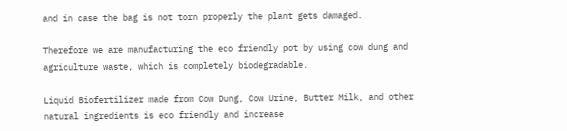and in case the bag is not torn properly the plant gets damaged.

Therefore we are manufacturing the eco friendly pot by using cow dung and agriculture waste, which is completely biodegradable.

Liquid Biofertilizer made from Cow Dung, Cow Urine, Butter Milk, and other natural ingredients is eco friendly and increase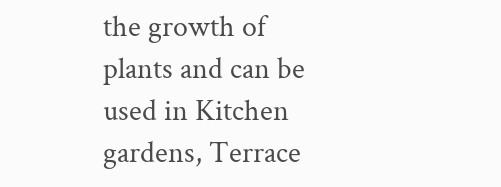the growth of plants and can be used in Kitchen gardens, Terrace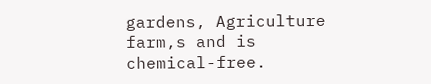gardens, Agriculture farm,s and is chemical-free.